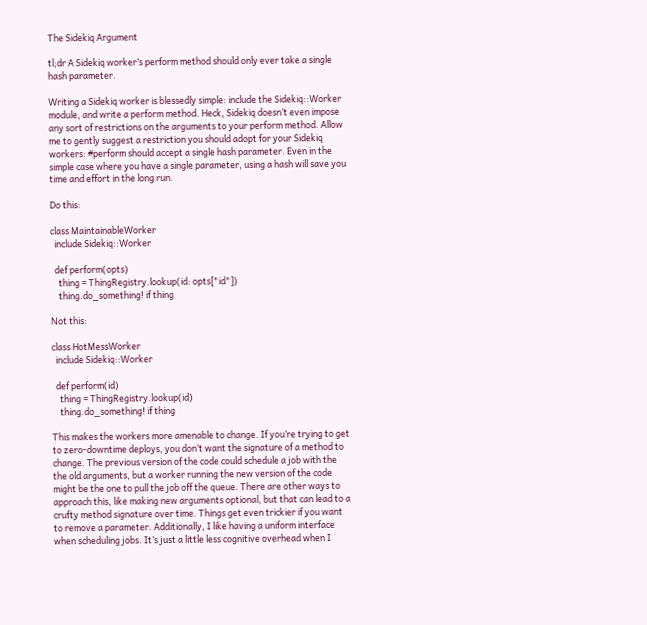The Sidekiq Argument

tl;dr A Sidekiq worker’s perform method should only ever take a single hash parameter.

Writing a Sidekiq worker is blessedly simple: include the Sidekiq::Worker module, and write a perform method. Heck, Sidekiq doesn’t even impose any sort of restrictions on the arguments to your perform method. Allow me to gently suggest a restriction you should adopt for your Sidekiq workers: #perform should accept a single hash parameter. Even in the simple case where you have a single parameter, using a hash will save you time and effort in the long run.

Do this:

class MaintainableWorker
  include Sidekiq::Worker

  def perform(opts)
    thing = ThingRegistry.lookup(id: opts["id"])
    thing.do_something! if thing

Not this:

class HotMessWorker
  include Sidekiq::Worker

  def perform(id)
    thing = ThingRegistry.lookup(id)
    thing.do_something! if thing

This makes the workers more amenable to change. If you’re trying to get to zero-downtime deploys, you don’t want the signature of a method to change. The previous version of the code could schedule a job with the the old arguments, but a worker running the new version of the code might be the one to pull the job off the queue. There are other ways to approach this, like making new arguments optional, but that can lead to a crufty method signature over time. Things get even trickier if you want to remove a parameter. Additionally, I like having a uniform interface when scheduling jobs. It’s just a little less cognitive overhead when I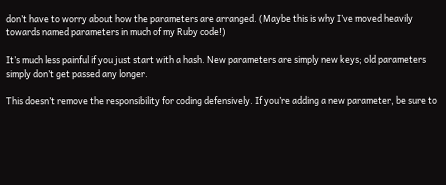don’t have to worry about how the parameters are arranged. (Maybe this is why I’ve moved heavily towards named parameters in much of my Ruby code!)

It’s much less painful if you just start with a hash. New parameters are simply new keys; old parameters simply don’t get passed any longer.

This doesn’t remove the responsibility for coding defensively. If you’re adding a new parameter, be sure to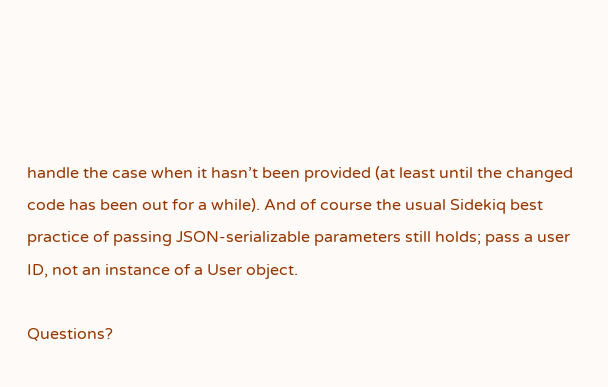handle the case when it hasn’t been provided (at least until the changed code has been out for a while). And of course the usual Sidekiq best practice of passing JSON-serializable parameters still holds; pass a user ID, not an instance of a User object.

Questions?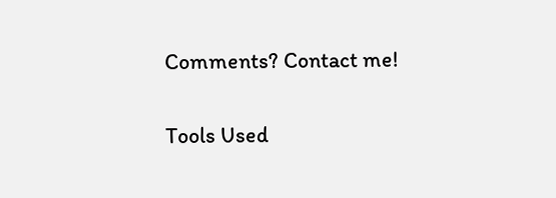Comments? Contact me!

Tools Used